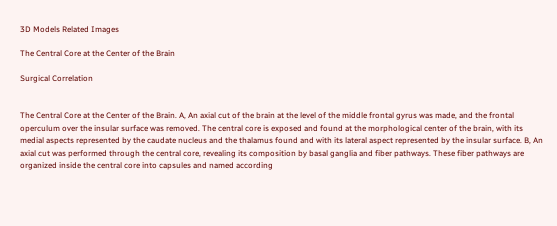3D Models Related Images

The Central Core at the Center of the Brain

Surgical Correlation


The Central Core at the Center of the Brain. A, An axial cut of the brain at the level of the middle frontal gyrus was made, and the frontal operculum over the insular surface was removed. The central core is exposed and found at the morphological center of the brain, with its medial aspects represented by the caudate nucleus and the thalamus found and with its lateral aspect represented by the insular surface. B, An axial cut was performed through the central core, revealing its composition by basal ganglia and fiber pathways. These fiber pathways are organized inside the central core into capsules and named according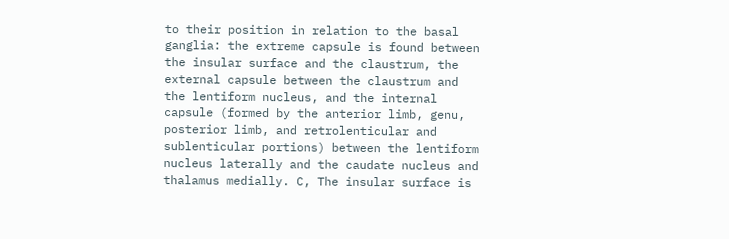to their position in relation to the basal ganglia: the extreme capsule is found between the insular surface and the claustrum, the external capsule between the claustrum and the lentiform nucleus, and the internal capsule (formed by the anterior limb, genu, posterior limb, and retrolenticular and sublenticular portions) between the lentiform nucleus laterally and the caudate nucleus and thalamus medially. C, The insular surface is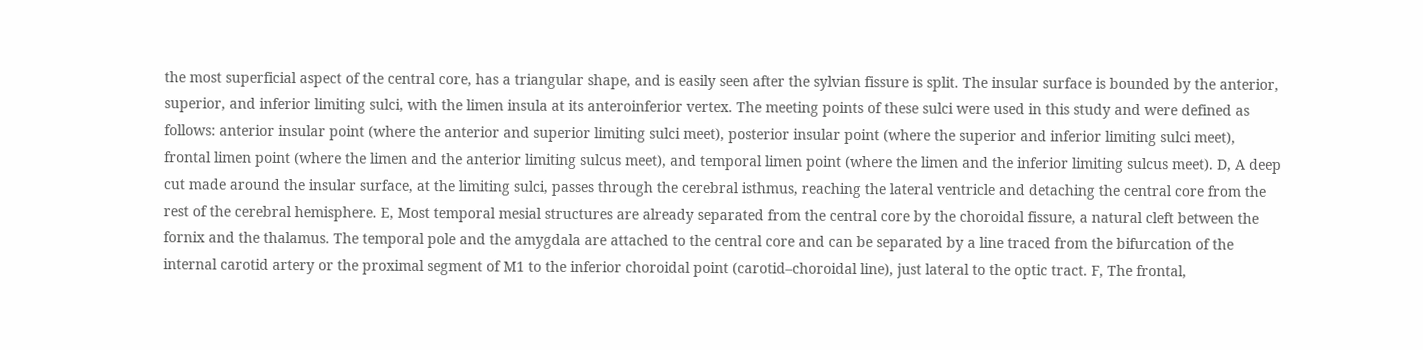the most superficial aspect of the central core, has a triangular shape, and is easily seen after the sylvian fissure is split. The insular surface is bounded by the anterior, superior, and inferior limiting sulci, with the limen insula at its anteroinferior vertex. The meeting points of these sulci were used in this study and were defined as follows: anterior insular point (where the anterior and superior limiting sulci meet), posterior insular point (where the superior and inferior limiting sulci meet), frontal limen point (where the limen and the anterior limiting sulcus meet), and temporal limen point (where the limen and the inferior limiting sulcus meet). D, A deep cut made around the insular surface, at the limiting sulci, passes through the cerebral isthmus, reaching the lateral ventricle and detaching the central core from the rest of the cerebral hemisphere. E, Most temporal mesial structures are already separated from the central core by the choroidal fissure, a natural cleft between the fornix and the thalamus. The temporal pole and the amygdala are attached to the central core and can be separated by a line traced from the bifurcation of the internal carotid artery or the proximal segment of M1 to the inferior choroidal point (carotid–choroidal line), just lateral to the optic tract. F, The frontal,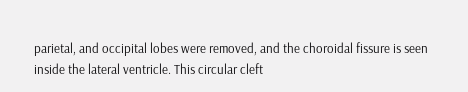parietal, and occipital lobes were removed, and the choroidal fissure is seen inside the lateral ventricle. This circular cleft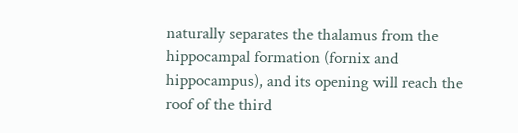naturally separates the thalamus from the hippocampal formation (fornix and hippocampus), and its opening will reach the roof of the third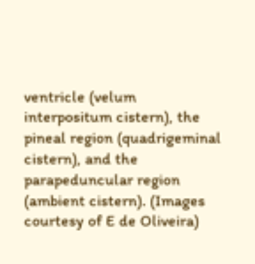ventricle (velum interpositum cistern), the pineal region (quadrigeminal cistern), and the parapeduncular region (ambient cistern). (Images courtesy of E de Oliveira)